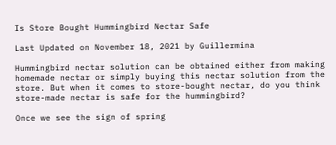Is Store Bought Hummingbird Nectar Safe

Last Updated on November 18, 2021 by Guillermina

Hummingbird nectar solution can be obtained either from making homemade nectar or simply buying this nectar solution from the store. But when it comes to store-bought nectar, do you think store-made nectar is safe for the hummingbird?

Once we see the sign of spring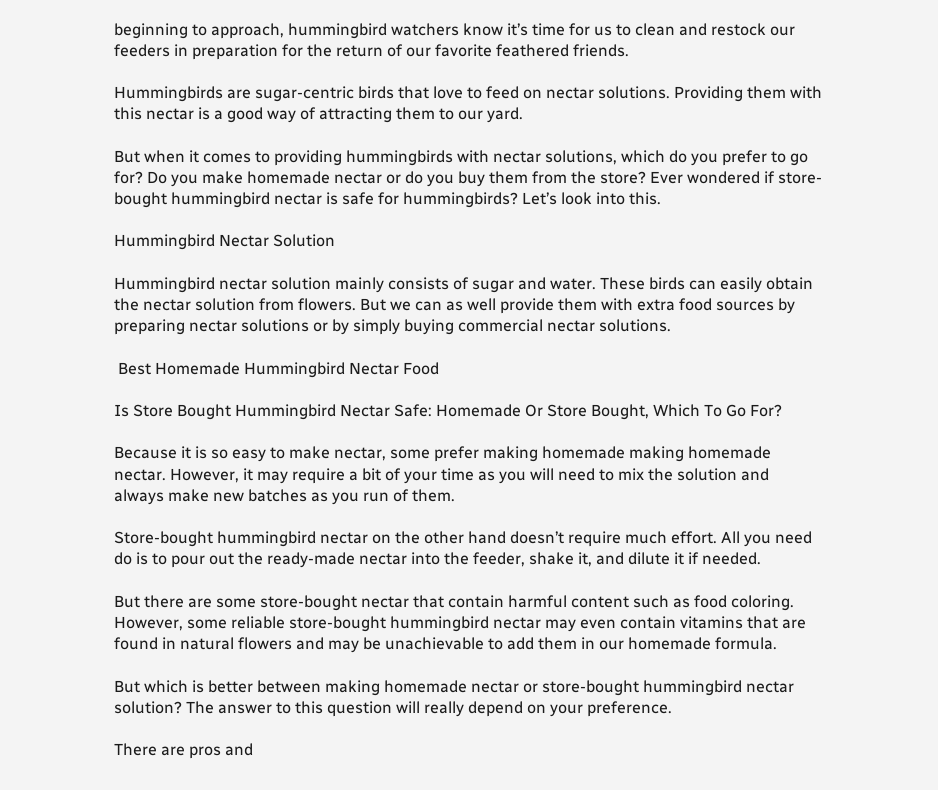beginning to approach, hummingbird watchers know it’s time for us to clean and restock our feeders in preparation for the return of our favorite feathered friends.

Hummingbirds are sugar-centric birds that love to feed on nectar solutions. Providing them with this nectar is a good way of attracting them to our yard.

But when it comes to providing hummingbirds with nectar solutions, which do you prefer to go for? Do you make homemade nectar or do you buy them from the store? Ever wondered if store-bought hummingbird nectar is safe for hummingbirds? Let’s look into this.

Hummingbird Nectar Solution

Hummingbird nectar solution mainly consists of sugar and water. These birds can easily obtain the nectar solution from flowers. But we can as well provide them with extra food sources by preparing nectar solutions or by simply buying commercial nectar solutions.

 Best Homemade Hummingbird Nectar Food

Is Store Bought Hummingbird Nectar Safe: Homemade Or Store Bought, Which To Go For?

Because it is so easy to make nectar, some prefer making homemade making homemade nectar. However, it may require a bit of your time as you will need to mix the solution and always make new batches as you run of them.

Store-bought hummingbird nectar on the other hand doesn’t require much effort. All you need do is to pour out the ready-made nectar into the feeder, shake it, and dilute it if needed.

But there are some store-bought nectar that contain harmful content such as food coloring. However, some reliable store-bought hummingbird nectar may even contain vitamins that are found in natural flowers and may be unachievable to add them in our homemade formula.

But which is better between making homemade nectar or store-bought hummingbird nectar solution? The answer to this question will really depend on your preference.

There are pros and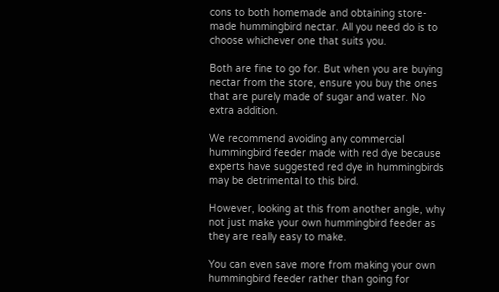cons to both homemade and obtaining store-made hummingbird nectar. All you need do is to choose whichever one that suits you.

Both are fine to go for. But when you are buying nectar from the store, ensure you buy the ones that are purely made of sugar and water. No extra addition.

We recommend avoiding any commercial hummingbird feeder made with red dye because experts have suggested red dye in hummingbirds may be detrimental to this bird.

However, looking at this from another angle, why not just make your own hummingbird feeder as they are really easy to make.

You can even save more from making your own hummingbird feeder rather than going for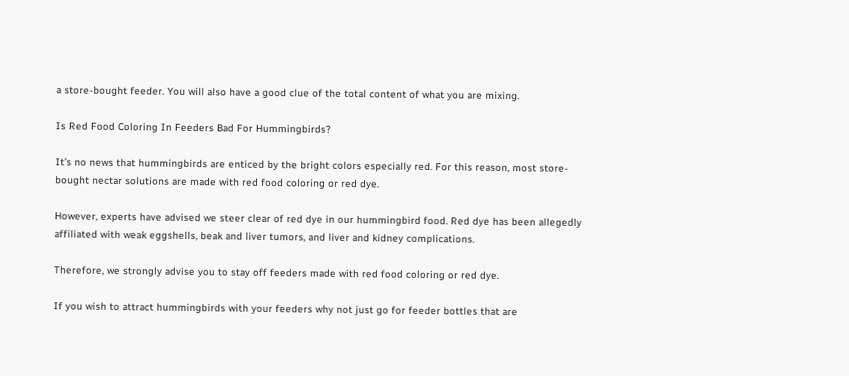a store-bought feeder. You will also have a good clue of the total content of what you are mixing.

Is Red Food Coloring In Feeders Bad For Hummingbirds?

It’s no news that hummingbirds are enticed by the bright colors especially red. For this reason, most store-bought nectar solutions are made with red food coloring or red dye.

However, experts have advised we steer clear of red dye in our hummingbird food. Red dye has been allegedly affiliated with weak eggshells, beak and liver tumors, and liver and kidney complications.

Therefore, we strongly advise you to stay off feeders made with red food coloring or red dye.

If you wish to attract hummingbirds with your feeders why not just go for feeder bottles that are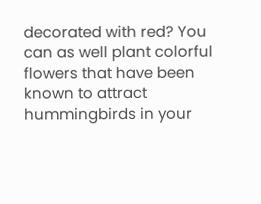decorated with red? You can as well plant colorful flowers that have been known to attract hummingbirds in your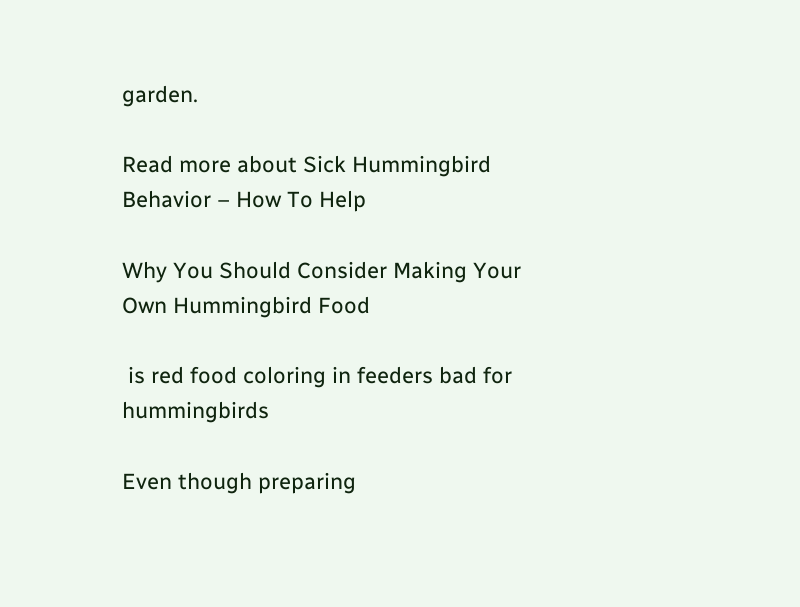garden.

Read more about Sick Hummingbird Behavior – How To Help

Why You Should Consider Making Your Own Hummingbird Food

 is red food coloring in feeders bad for hummingbirds

Even though preparing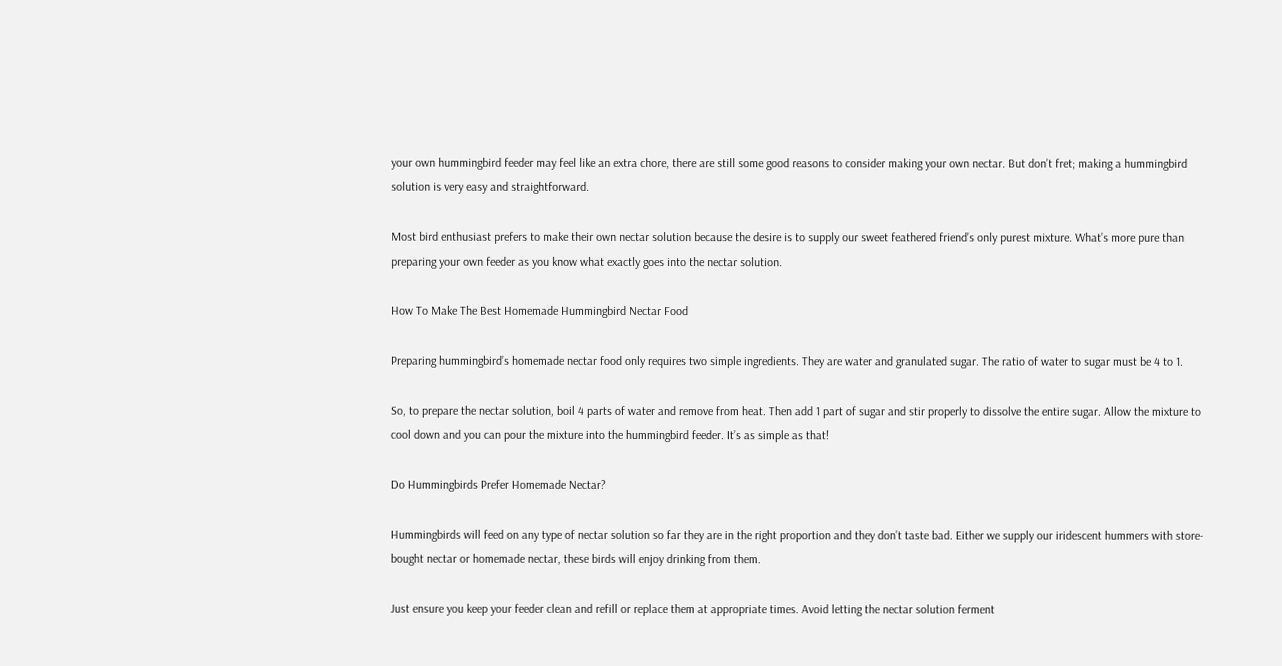your own hummingbird feeder may feel like an extra chore, there are still some good reasons to consider making your own nectar. But don’t fret; making a hummingbird solution is very easy and straightforward.

Most bird enthusiast prefers to make their own nectar solution because the desire is to supply our sweet feathered friend’s only purest mixture. What’s more pure than preparing your own feeder as you know what exactly goes into the nectar solution.

How To Make The Best Homemade Hummingbird Nectar Food

Preparing hummingbird’s homemade nectar food only requires two simple ingredients. They are water and granulated sugar. The ratio of water to sugar must be 4 to 1.

So, to prepare the nectar solution, boil 4 parts of water and remove from heat. Then add 1 part of sugar and stir properly to dissolve the entire sugar. Allow the mixture to cool down and you can pour the mixture into the hummingbird feeder. It’s as simple as that!

Do Hummingbirds Prefer Homemade Nectar?

Hummingbirds will feed on any type of nectar solution so far they are in the right proportion and they don’t taste bad. Either we supply our iridescent hummers with store-bought nectar or homemade nectar, these birds will enjoy drinking from them.

Just ensure you keep your feeder clean and refill or replace them at appropriate times. Avoid letting the nectar solution ferment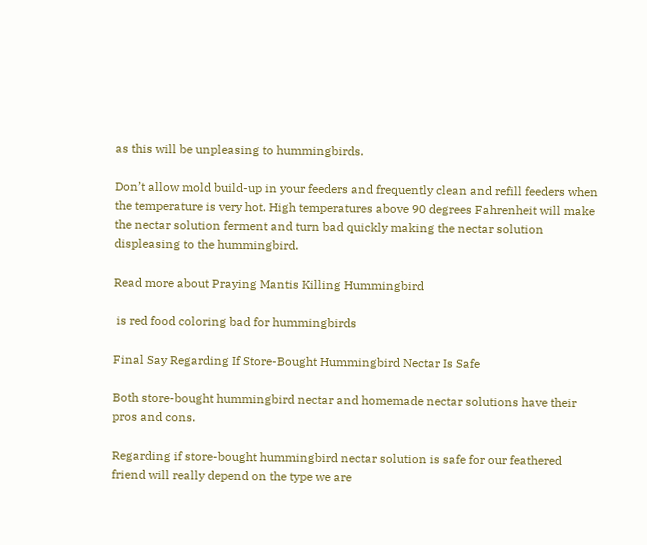as this will be unpleasing to hummingbirds.

Don’t allow mold build-up in your feeders and frequently clean and refill feeders when the temperature is very hot. High temperatures above 90 degrees Fahrenheit will make the nectar solution ferment and turn bad quickly making the nectar solution displeasing to the hummingbird.

Read more about Praying Mantis Killing Hummingbird

 is red food coloring bad for hummingbirds

Final Say Regarding If Store-Bought Hummingbird Nectar Is Safe

Both store-bought hummingbird nectar and homemade nectar solutions have their pros and cons.

Regarding if store-bought hummingbird nectar solution is safe for our feathered friend will really depend on the type we are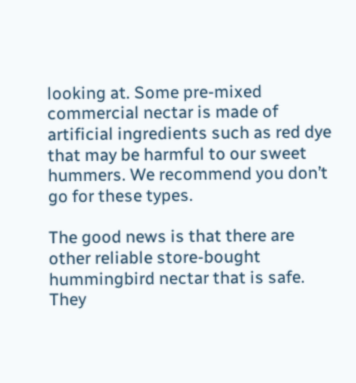looking at. Some pre-mixed commercial nectar is made of artificial ingredients such as red dye that may be harmful to our sweet hummers. We recommend you don’t go for these types.

The good news is that there are other reliable store-bought hummingbird nectar that is safe. They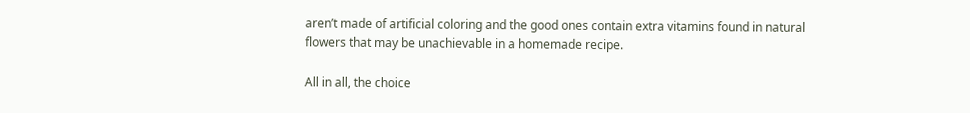aren’t made of artificial coloring and the good ones contain extra vitamins found in natural flowers that may be unachievable in a homemade recipe.

All in all, the choice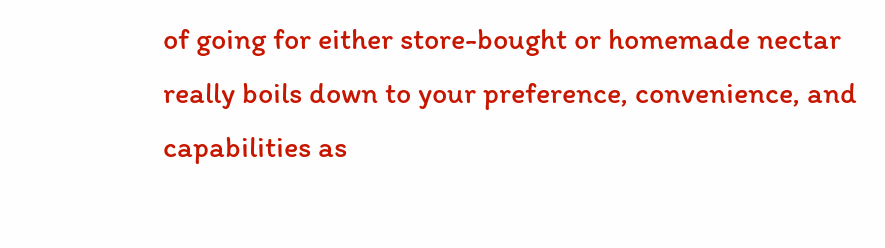of going for either store-bought or homemade nectar really boils down to your preference, convenience, and capabilities as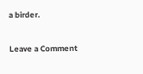a birder.

Leave a Comment